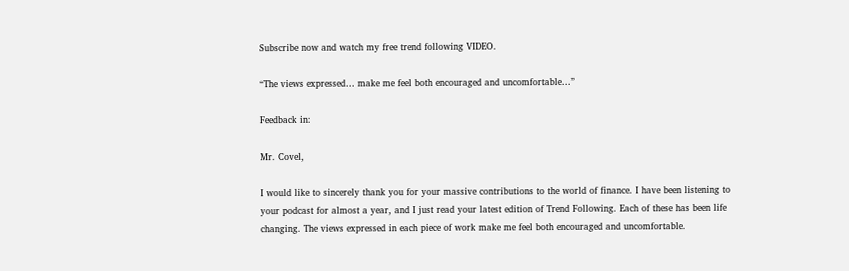Subscribe now and watch my free trend following VIDEO.

“The views expressed… make me feel both encouraged and uncomfortable…”

Feedback in:

Mr. Covel,

I would like to sincerely thank you for your massive contributions to the world of finance. I have been listening to your podcast for almost a year, and I just read your latest edition of Trend Following. Each of these has been life changing. The views expressed in each piece of work make me feel both encouraged and uncomfortable.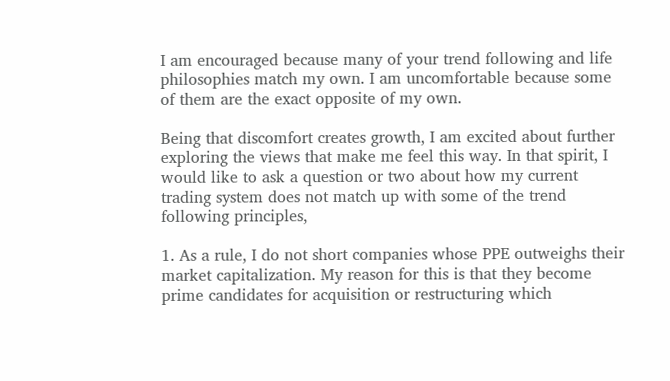I am encouraged because many of your trend following and life philosophies match my own. I am uncomfortable because some of them are the exact opposite of my own.

Being that discomfort creates growth, I am excited about further exploring the views that make me feel this way. In that spirit, I would like to ask a question or two about how my current trading system does not match up with some of the trend following principles,

1. As a rule, I do not short companies whose PPE outweighs their market capitalization. My reason for this is that they become prime candidates for acquisition or restructuring which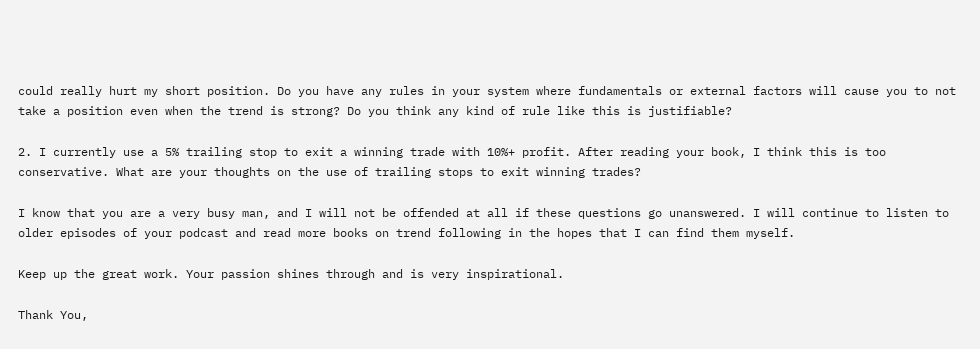could really hurt my short position. Do you have any rules in your system where fundamentals or external factors will cause you to not take a position even when the trend is strong? Do you think any kind of rule like this is justifiable?

2. I currently use a 5% trailing stop to exit a winning trade with 10%+ profit. After reading your book, I think this is too conservative. What are your thoughts on the use of trailing stops to exit winning trades?

I know that you are a very busy man, and I will not be offended at all if these questions go unanswered. I will continue to listen to older episodes of your podcast and read more books on trend following in the hopes that I can find them myself.

Keep up the great work. Your passion shines through and is very inspirational.

Thank You,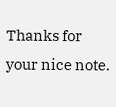Thanks for your nice note.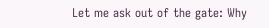Let me ask out of the gate: Why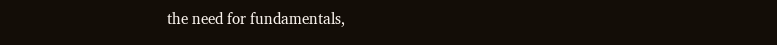the need for fundamentals,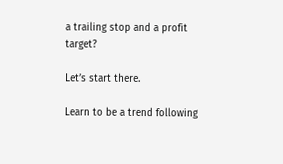a trailing stop and a profit target?

Let’s start there.

Learn to be a trend following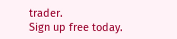trader.
Sign up free today.